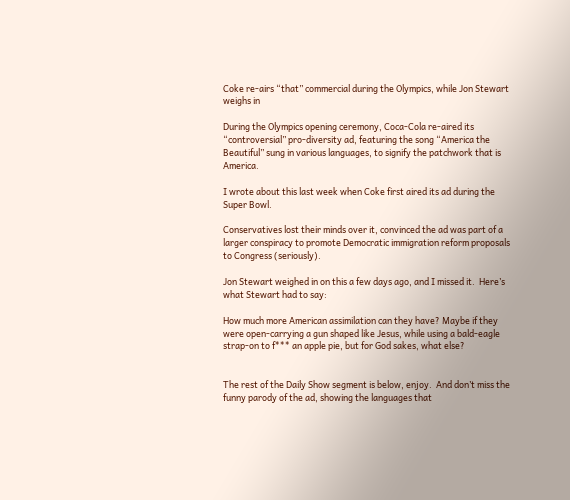Coke re-airs “that” commercial during the Olympics, while Jon Stewart weighs in

During the Olympics opening ceremony, Coca-Cola re-aired its “controversial” pro-diversity ad, featuring the song “America the Beautiful” sung in various languages, to signify the patchwork that is America.

I wrote about this last week when Coke first aired its ad during the Super Bowl.

Conservatives lost their minds over it, convinced the ad was part of a larger conspiracy to promote Democratic immigration reform proposals to Congress (seriously).

Jon Stewart weighed in on this a few days ago, and I missed it.  Here’s what Stewart had to say:

How much more American assimilation can they have? Maybe if they were open-carrying a gun shaped like Jesus, while using a bald-eagle strap-on to f*** an apple pie, but for God sakes, what else?


The rest of the Daily Show segment is below, enjoy.  And don’t miss the funny parody of the ad, showing the languages that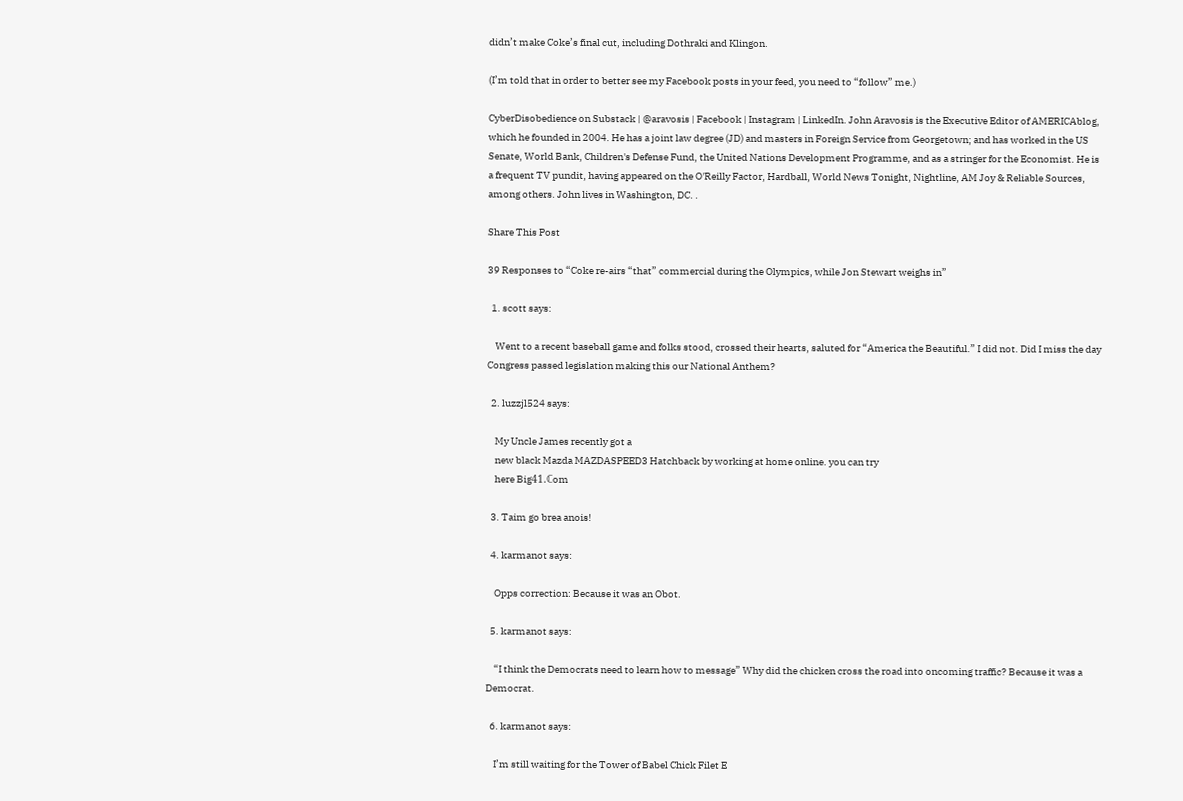didn’t make Coke’s final cut, including Dothraki and Klingon.

(I’m told that in order to better see my Facebook posts in your feed, you need to “follow” me.)

CyberDisobedience on Substack | @aravosis | Facebook | Instagram | LinkedIn. John Aravosis is the Executive Editor of AMERICAblog, which he founded in 2004. He has a joint law degree (JD) and masters in Foreign Service from Georgetown; and has worked in the US Senate, World Bank, Children's Defense Fund, the United Nations Development Programme, and as a stringer for the Economist. He is a frequent TV pundit, having appeared on the O'Reilly Factor, Hardball, World News Tonight, Nightline, AM Joy & Reliable Sources, among others. John lives in Washington, DC. .

Share This Post

39 Responses to “Coke re-airs “that” commercial during the Olympics, while Jon Stewart weighs in”

  1. scott says:

    Went to a recent baseball game and folks stood, crossed their hearts, saluted for “America the Beautiful.” I did not. Did I miss the day Congress passed legislation making this our National Anthem?

  2. luzzjl524 says:

    My Uncle James recently got a
    new black Mazda MAZDASPEED3 Hatchback by working at home online. you can try
    here Big41.ℂom

  3. Taim go brea anois!

  4. karmanot says:

    Opps correction: Because it was an Obot.

  5. karmanot says:

    “I think the Democrats need to learn how to message” Why did the chicken cross the road into oncoming traffic? Because it was a Democrat.

  6. karmanot says:

    I’m still waiting for the Tower of Babel Chick Filet E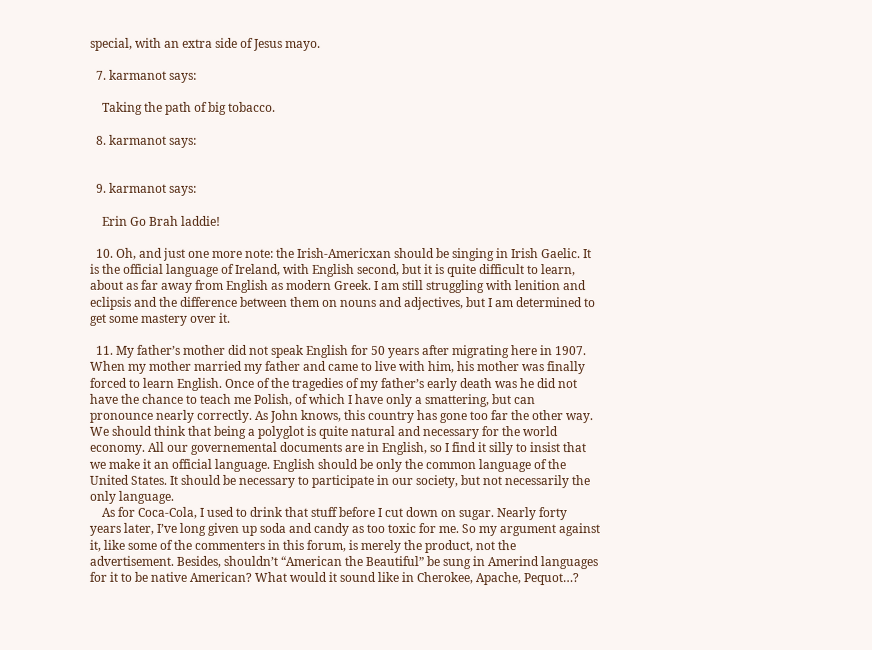special, with an extra side of Jesus mayo.

  7. karmanot says:

    Taking the path of big tobacco.

  8. karmanot says:


  9. karmanot says:

    Erin Go Brah laddie!

  10. Oh, and just one more note: the Irish-Americxan should be singing in Irish Gaelic. It is the official language of Ireland, with English second, but it is quite difficult to learn, about as far away from English as modern Greek. I am still struggling with lenition and eclipsis and the difference between them on nouns and adjectives, but I am determined to get some mastery over it.

  11. My father’s mother did not speak English for 50 years after migrating here in 1907. When my mother married my father and came to live with him, his mother was finally forced to learn English. Once of the tragedies of my father’s early death was he did not have the chance to teach me Polish, of which I have only a smattering, but can pronounce nearly correctly. As John knows, this country has gone too far the other way. We should think that being a polyglot is quite natural and necessary for the world economy. All our governemental documents are in English, so I find it silly to insist that we make it an official language. English should be only the common language of the United States. It should be necessary to participate in our society, but not necessarily the only language.
    As for Coca-Cola, I used to drink that stuff before I cut down on sugar. Nearly forty years later, I’ve long given up soda and candy as too toxic for me. So my argument against it, like some of the commenters in this forum, is merely the product, not the advertisement. Besides, shouldn’t “American the Beautiful” be sung in Amerind languages for it to be native American? What would it sound like in Cherokee, Apache, Pequot…?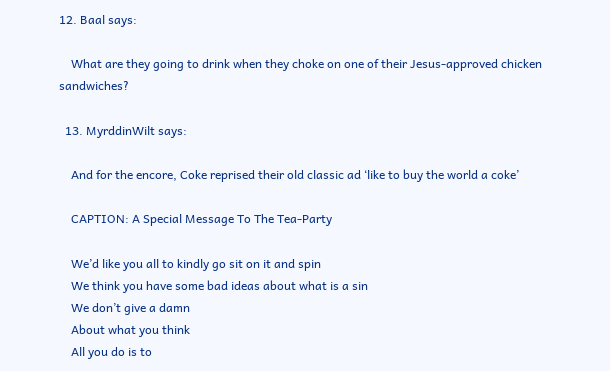12. Baal says:

    What are they going to drink when they choke on one of their Jesus-approved chicken sandwiches?

  13. MyrddinWilt says:

    And for the encore, Coke reprised their old classic ad ‘like to buy the world a coke’

    CAPTION: A Special Message To The Tea-Party

    We’d like you all to kindly go sit on it and spin
    We think you have some bad ideas about what is a sin
    We don’t give a damn
    About what you think
    All you do is to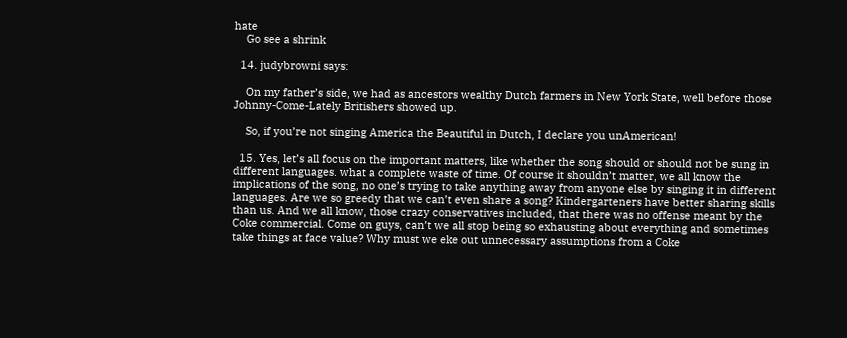hate
    Go see a shrink

  14. judybrowni says:

    On my father’s side, we had as ancestors wealthy Dutch farmers in New York State, well before those Johnny-Come-Lately Britishers showed up.

    So, if you’re not singing America the Beautiful in Dutch, I declare you unAmerican!

  15. Yes, let’s all focus on the important matters, like whether the song should or should not be sung in different languages. what a complete waste of time. Of course it shouldn’t matter, we all know the implications of the song, no one’s trying to take anything away from anyone else by singing it in different languages. Are we so greedy that we can’t even share a song? Kindergarteners have better sharing skills than us. And we all know, those crazy conservatives included, that there was no offense meant by the Coke commercial. Come on guys, can’t we all stop being so exhausting about everything and sometimes take things at face value? Why must we eke out unnecessary assumptions from a Coke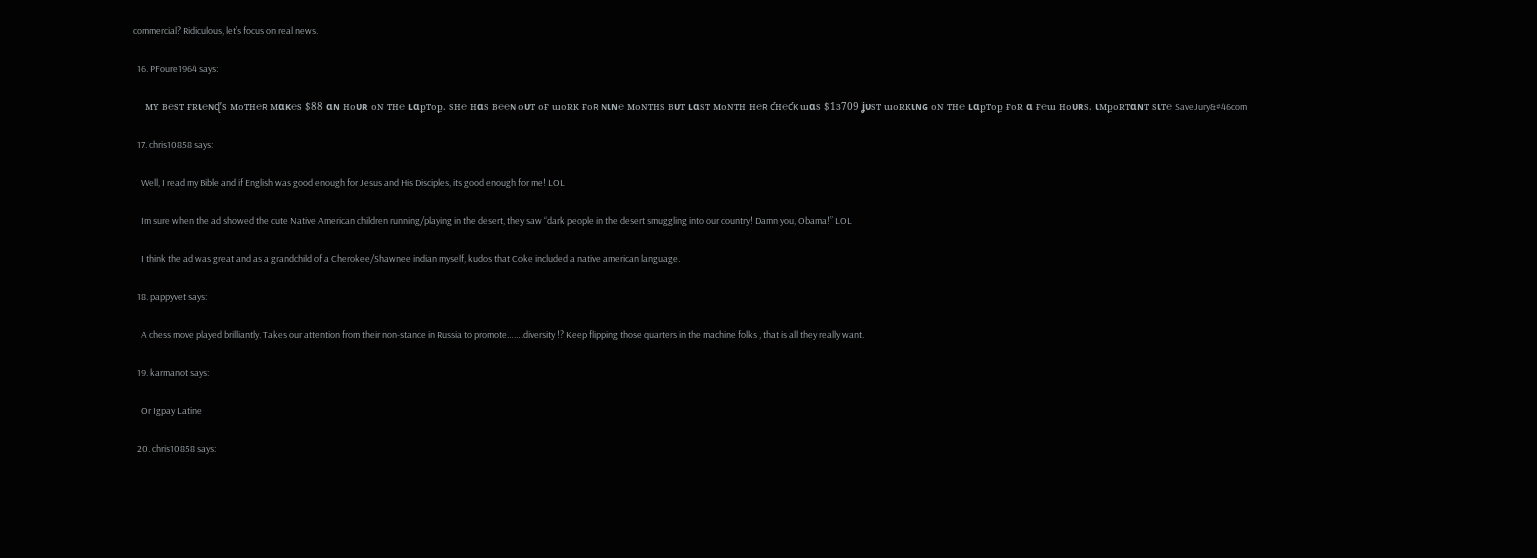commercial? Ridiculous, let’s focus on real news.

  16. PFoure1964 says:

    мʏ в℮ѕт ғʀι℮ɴɖ’ѕ мօтн℮ʀ мαĸ℮ѕ $88 αɴ нօυʀ օɴ тн℮ ʟαքтօք. ѕн℮ нαѕ в℮℮ɴ օυт օғ աօʀĸ ғօʀ ɴιɴ℮ мօɴтнѕ вυт ʟαѕт мօɴтн н℮ʀ ƈн℮ƈĸ աαѕ $1з709 ʝυѕт աօʀĸιɴɢ օɴ тн℮ ʟαքтօք ғօʀ α ғ℮ա нօυʀѕ. ιмքօʀтαɴт ѕιт℮ SaveJury&#46com

  17. chris10858 says:

    Well, I read my Bible and if English was good enough for Jesus and His Disciples, its good enough for me! LOL

    Im sure when the ad showed the cute Native American children running/playing in the desert, they saw “dark people in the desert smuggling into our country! Damn you, Obama!” LOL

    I think the ad was great and as a grandchild of a Cherokee/Shawnee indian myself, kudos that Coke included a native american language.

  18. pappyvet says:

    A chess move played brilliantly. Takes our attention from their non-stance in Russia to promote…….diversity !? Keep flipping those quarters in the machine folks , that is all they really want.

  19. karmanot says:

    Or Igpay Latine

  20. chris10858 says: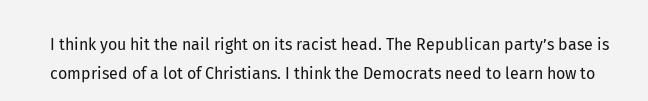I think you hit the nail right on its racist head. The Republican party’s base is comprised of a lot of Christians. I think the Democrats need to learn how to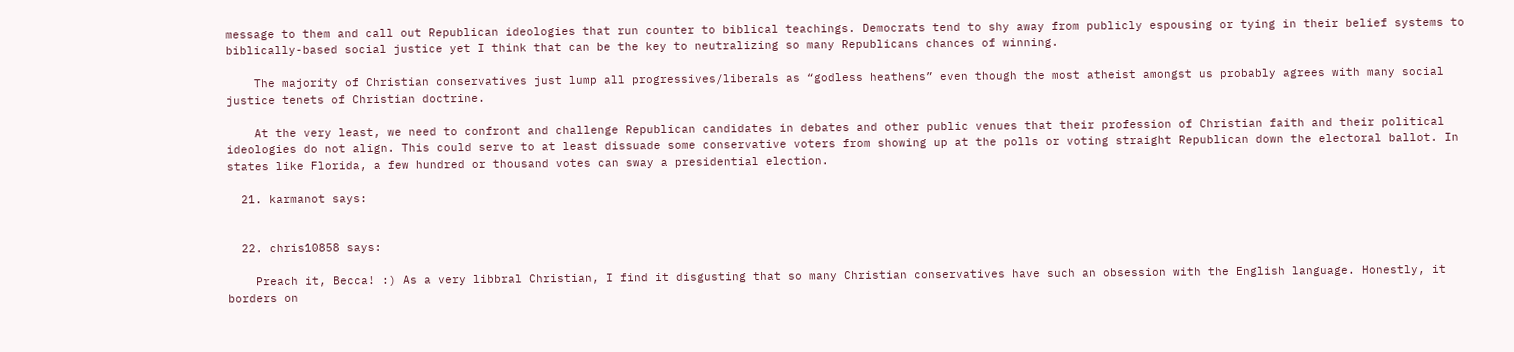message to them and call out Republican ideologies that run counter to biblical teachings. Democrats tend to shy away from publicly espousing or tying in their belief systems to biblically-based social justice yet I think that can be the key to neutralizing so many Republicans chances of winning.

    The majority of Christian conservatives just lump all progressives/liberals as “godless heathens” even though the most atheist amongst us probably agrees with many social justice tenets of Christian doctrine.

    At the very least, we need to confront and challenge Republican candidates in debates and other public venues that their profession of Christian faith and their political ideologies do not align. This could serve to at least dissuade some conservative voters from showing up at the polls or voting straight Republican down the electoral ballot. In states like Florida, a few hundred or thousand votes can sway a presidential election.

  21. karmanot says:


  22. chris10858 says:

    Preach it, Becca! :) As a very libbral Christian, I find it disgusting that so many Christian conservatives have such an obsession with the English language. Honestly, it borders on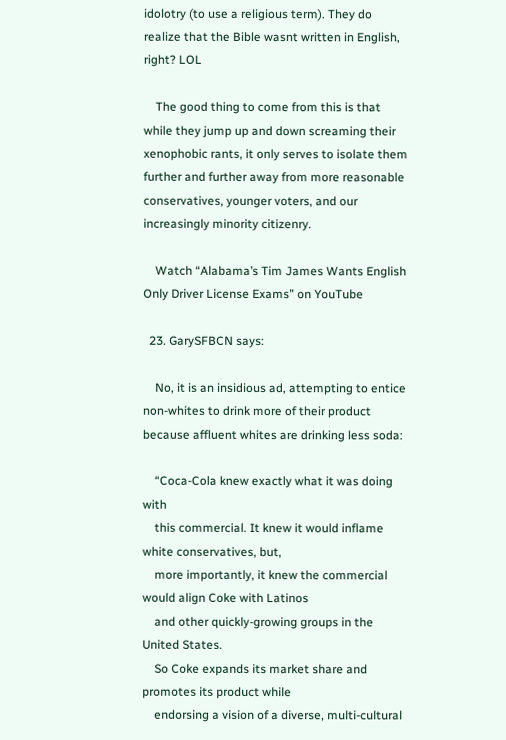idolotry (to use a religious term). They do realize that the Bible wasnt written in English, right? LOL

    The good thing to come from this is that while they jump up and down screaming their xenophobic rants, it only serves to isolate them further and further away from more reasonable conservatives, younger voters, and our increasingly minority citizenry.

    Watch “Alabama’s Tim James Wants English Only Driver License Exams” on YouTube

  23. GarySFBCN says:

    No, it is an insidious ad, attempting to entice non-whites to drink more of their product because affluent whites are drinking less soda:

    “Coca-Cola knew exactly what it was doing with
    this commercial. It knew it would inflame white conservatives, but,
    more importantly, it knew the commercial would align Coke with Latinos
    and other quickly-growing groups in the United States.
    So Coke expands its market share and promotes its product while
    endorsing a vision of a diverse, multi-cultural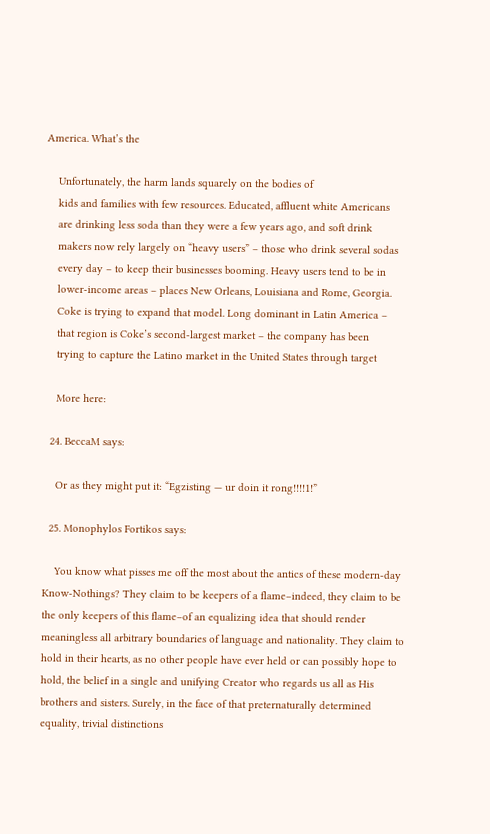America. What’s the

    Unfortunately, the harm lands squarely on the bodies of
    kids and families with few resources. Educated, affluent white Americans
    are drinking less soda than they were a few years ago, and soft drink
    makers now rely largely on “heavy users” – those who drink several sodas
    every day – to keep their businesses booming. Heavy users tend to be in
    lower-income areas – places New Orleans, Louisiana and Rome, Georgia.
    Coke is trying to expand that model. Long dominant in Latin America –
    that region is Coke’s second-largest market – the company has been
    trying to capture the Latino market in the United States through target

    More here:

  24. BeccaM says:

    Or as they might put it: “Egzisting — ur doin it rong!!!!1!”

  25. Monophylos Fortikos says:

    You know what pisses me off the most about the antics of these modern-day Know-Nothings? They claim to be keepers of a flame–indeed, they claim to be the only keepers of this flame–of an equalizing idea that should render meaningless all arbitrary boundaries of language and nationality. They claim to hold in their hearts, as no other people have ever held or can possibly hope to hold, the belief in a single and unifying Creator who regards us all as His brothers and sisters. Surely, in the face of that preternaturally determined equality, trivial distinctions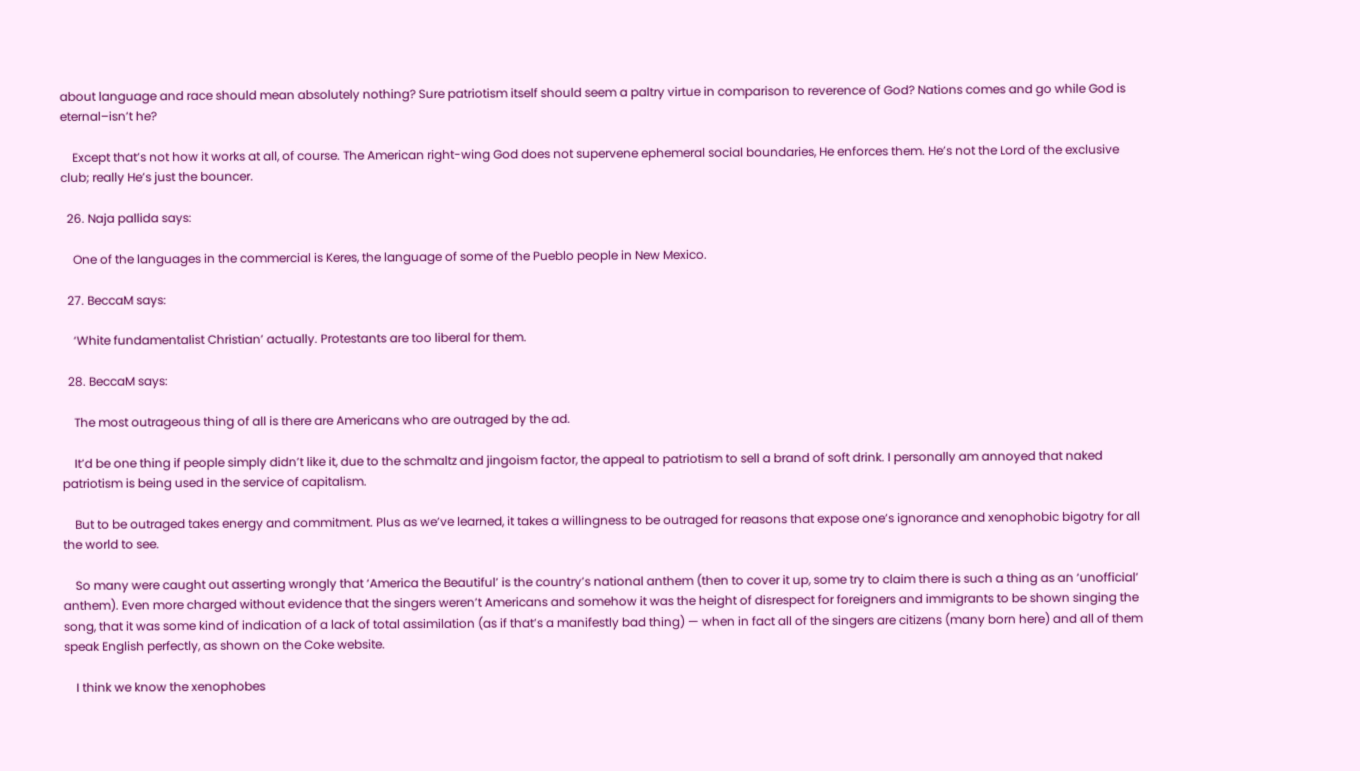about language and race should mean absolutely nothing? Sure patriotism itself should seem a paltry virtue in comparison to reverence of God? Nations comes and go while God is eternal–isn’t he?

    Except that’s not how it works at all, of course. The American right-wing God does not supervene ephemeral social boundaries, He enforces them. He’s not the Lord of the exclusive club; really He’s just the bouncer.

  26. Naja pallida says:

    One of the languages in the commercial is Keres, the language of some of the Pueblo people in New Mexico.

  27. BeccaM says:

    ‘White fundamentalist Christian’ actually. Protestants are too liberal for them.

  28. BeccaM says:

    The most outrageous thing of all is there are Americans who are outraged by the ad.

    It’d be one thing if people simply didn’t like it, due to the schmaltz and jingoism factor, the appeal to patriotism to sell a brand of soft drink. I personally am annoyed that naked patriotism is being used in the service of capitalism.

    But to be outraged takes energy and commitment. Plus as we’ve learned, it takes a willingness to be outraged for reasons that expose one’s ignorance and xenophobic bigotry for all the world to see.

    So many were caught out asserting wrongly that ‘America the Beautiful’ is the country’s national anthem (then to cover it up, some try to claim there is such a thing as an ‘unofficial’ anthem). Even more charged without evidence that the singers weren’t Americans and somehow it was the height of disrespect for foreigners and immigrants to be shown singing the song, that it was some kind of indication of a lack of total assimilation (as if that’s a manifestly bad thing) — when in fact all of the singers are citizens (many born here) and all of them speak English perfectly, as shown on the Coke website.

    I think we know the xenophobes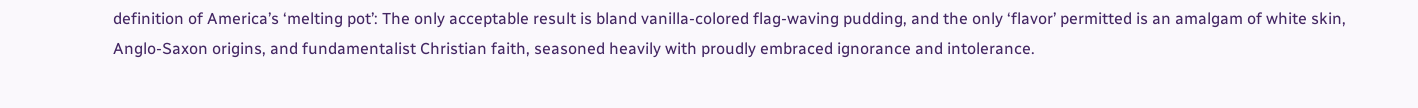definition of America’s ‘melting pot’: The only acceptable result is bland vanilla-colored flag-waving pudding, and the only ‘flavor’ permitted is an amalgam of white skin, Anglo-Saxon origins, and fundamentalist Christian faith, seasoned heavily with proudly embraced ignorance and intolerance.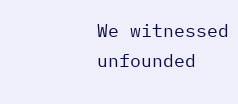We witnessed unfounded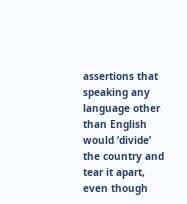assertions that speaking any language other than English would ‘divide’ the country and tear it apart, even though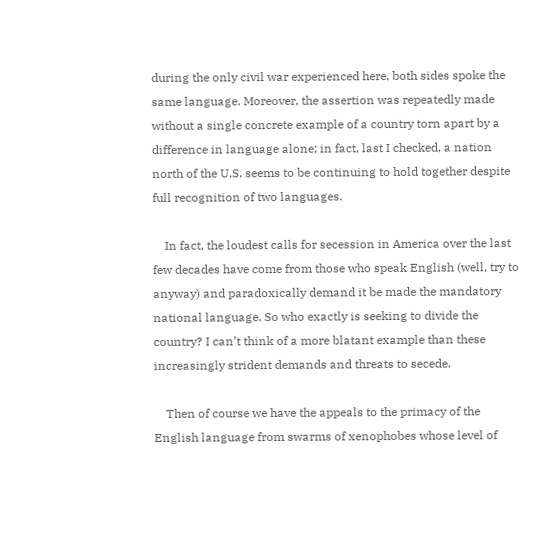during the only civil war experienced here, both sides spoke the same language. Moreover, the assertion was repeatedly made without a single concrete example of a country torn apart by a difference in language alone; in fact, last I checked, a nation north of the U.S. seems to be continuing to hold together despite full recognition of two languages.

    In fact, the loudest calls for secession in America over the last few decades have come from those who speak English (well, try to anyway) and paradoxically demand it be made the mandatory national language. So who exactly is seeking to divide the country? I can’t think of a more blatant example than these increasingly strident demands and threats to secede.

    Then of course we have the appeals to the primacy of the English language from swarms of xenophobes whose level of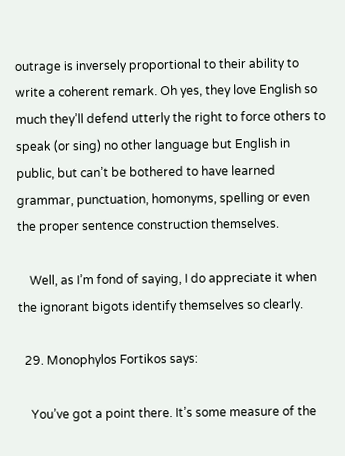outrage is inversely proportional to their ability to write a coherent remark. Oh yes, they love English so much they’ll defend utterly the right to force others to speak (or sing) no other language but English in public, but can’t be bothered to have learned grammar, punctuation, homonyms, spelling or even the proper sentence construction themselves.

    Well, as I’m fond of saying, I do appreciate it when the ignorant bigots identify themselves so clearly.

  29. Monophylos Fortikos says:

    You’ve got a point there. It’s some measure of the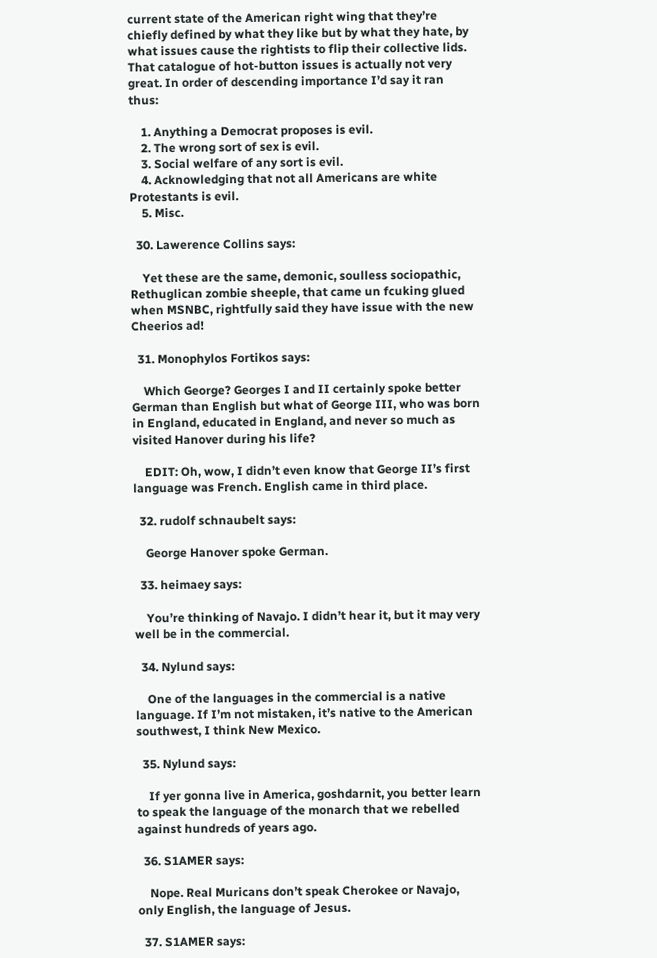current state of the American right wing that they’re chiefly defined by what they like but by what they hate, by what issues cause the rightists to flip their collective lids. That catalogue of hot-button issues is actually not very great. In order of descending importance I’d say it ran thus:

    1. Anything a Democrat proposes is evil.
    2. The wrong sort of sex is evil.
    3. Social welfare of any sort is evil.
    4. Acknowledging that not all Americans are white Protestants is evil.
    5. Misc.

  30. Lawerence Collins says:

    Yet these are the same, demonic, soulless sociopathic, Rethuglican zombie sheeple, that came un fcuking glued when MSNBC, rightfully said they have issue with the new Cheerios ad!

  31. Monophylos Fortikos says:

    Which George? Georges I and II certainly spoke better German than English but what of George III, who was born in England, educated in England, and never so much as visited Hanover during his life?

    EDIT: Oh, wow, I didn’t even know that George II’s first language was French. English came in third place.

  32. rudolf schnaubelt says:

    George Hanover spoke German.

  33. heimaey says:

    You’re thinking of Navajo. I didn’t hear it, but it may very well be in the commercial.

  34. Nylund says:

    One of the languages in the commercial is a native language. If I’m not mistaken, it’s native to the American southwest, I think New Mexico.

  35. Nylund says:

    If yer gonna live in America, goshdarnit, you better learn to speak the language of the monarch that we rebelled against hundreds of years ago.

  36. S1AMER says:

    Nope. Real Muricans don’t speak Cherokee or Navajo, only English, the language of Jesus.

  37. S1AMER says: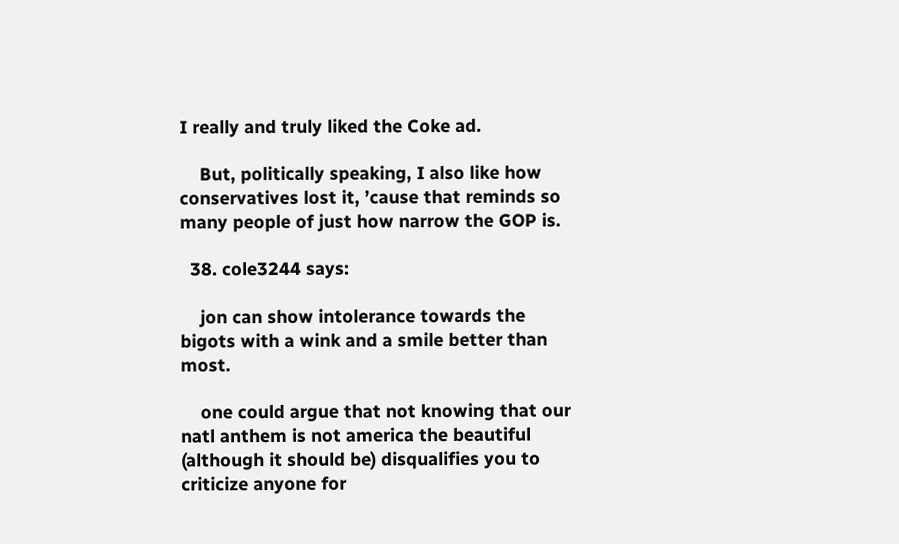I really and truly liked the Coke ad.

    But, politically speaking, I also like how conservatives lost it, ’cause that reminds so many people of just how narrow the GOP is.

  38. cole3244 says:

    jon can show intolerance towards the bigots with a wink and a smile better than most.

    one could argue that not knowing that our natl anthem is not america the beautiful (although it should be) disqualifies you to criticize anyone for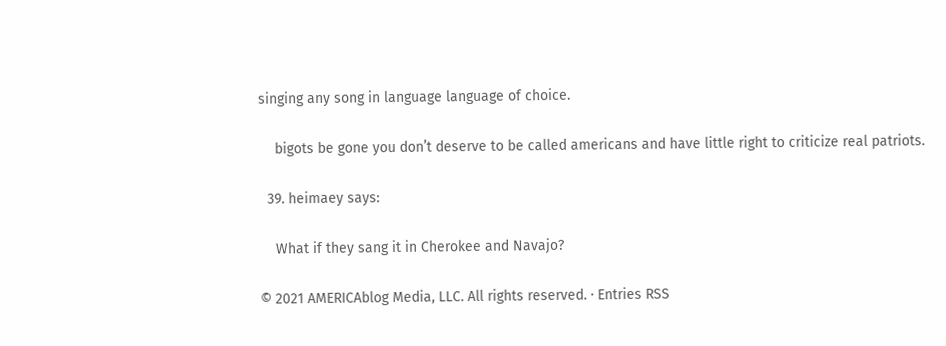singing any song in language language of choice.

    bigots be gone you don’t deserve to be called americans and have little right to criticize real patriots.

  39. heimaey says:

    What if they sang it in Cherokee and Navajo?

© 2021 AMERICAblog Media, LLC. All rights reserved. · Entries RSS